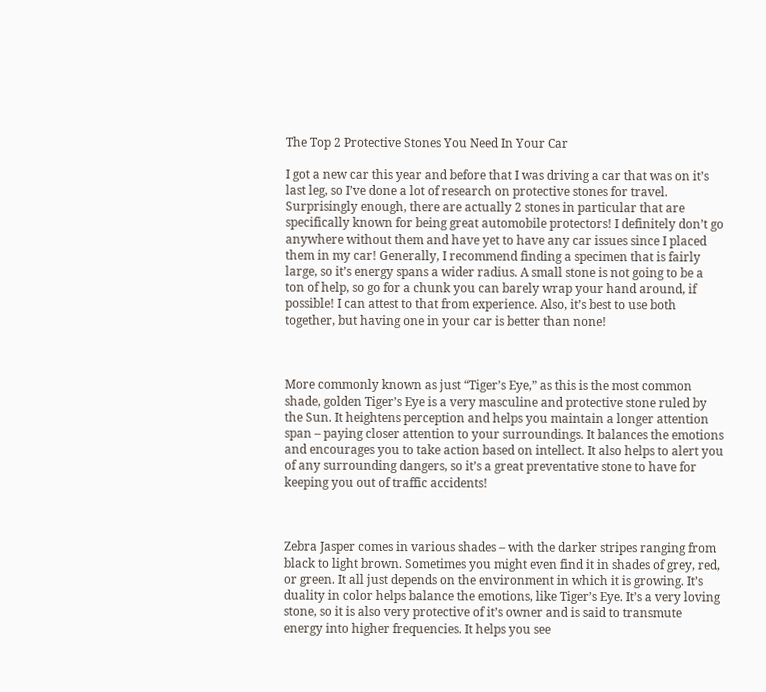The Top 2 Protective Stones You Need In Your Car

I got a new car this year and before that I was driving a car that was on it’s last leg, so I’ve done a lot of research on protective stones for travel. Surprisingly enough, there are actually 2 stones in particular that are specifically known for being great automobile protectors! I definitely don’t go anywhere without them and have yet to have any car issues since I placed them in my car! Generally, I recommend finding a specimen that is fairly large, so it’s energy spans a wider radius. A small stone is not going to be a ton of help, so go for a chunk you can barely wrap your hand around, if possible! I can attest to that from experience. Also, it’s best to use both together, but having one in your car is better than none!



More commonly known as just “Tiger’s Eye,” as this is the most common shade, golden Tiger’s Eye is a very masculine and protective stone ruled by the Sun. It heightens perception and helps you maintain a longer attention span – paying closer attention to your surroundings. It balances the emotions and encourages you to take action based on intellect. It also helps to alert you of any surrounding dangers, so it’s a great preventative stone to have for keeping you out of traffic accidents!



Zebra Jasper comes in various shades – with the darker stripes ranging from black to light brown. Sometimes you might even find it in shades of grey, red, or green. It all just depends on the environment in which it is growing. It’s duality in color helps balance the emotions, like Tiger’s Eye. It’s a very loving stone, so it is also very protective of it’s owner and is said to transmute energy into higher frequencies. It helps you see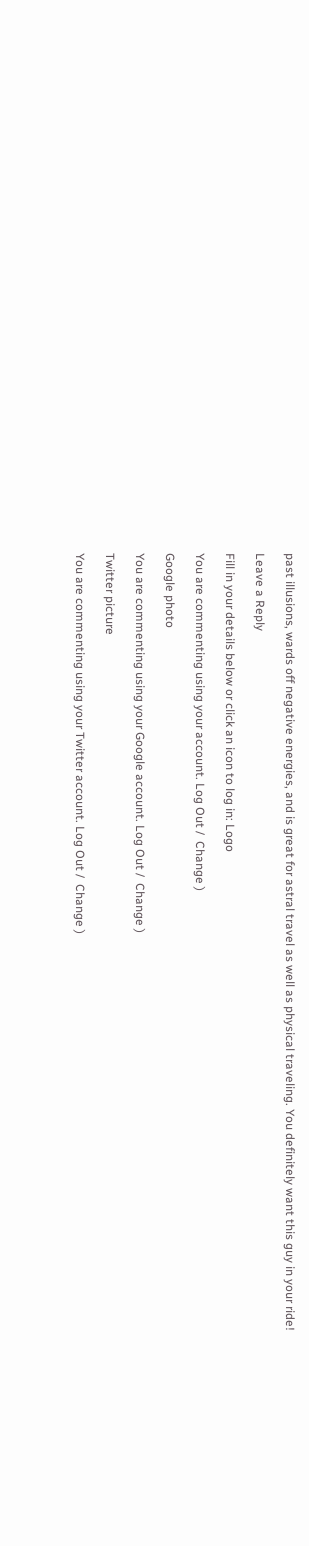past illusions, wards off negative energies, and is great for astral travel as well as physical traveling. You definitely want this guy in your ride!

Leave a Reply

Fill in your details below or click an icon to log in: Logo

You are commenting using your account. Log Out /  Change )

Google photo

You are commenting using your Google account. Log Out /  Change )

Twitter picture

You are commenting using your Twitter account. Log Out /  Change )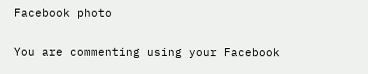Facebook photo

You are commenting using your Facebook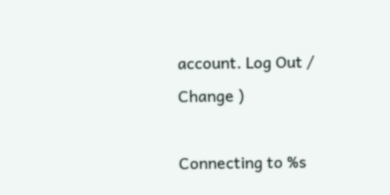account. Log Out /  Change )

Connecting to %s